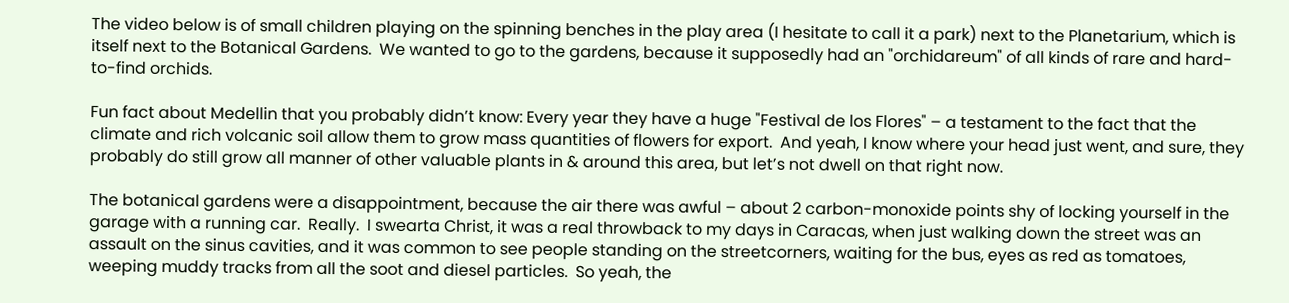The video below is of small children playing on the spinning benches in the play area (I hesitate to call it a park) next to the Planetarium, which is itself next to the Botanical Gardens.  We wanted to go to the gardens, because it supposedly had an "orchidareum" of all kinds of rare and hard-to-find orchids.

Fun fact about Medellin that you probably didn’t know: Every year they have a huge "Festival de los Flores" – a testament to the fact that the climate and rich volcanic soil allow them to grow mass quantities of flowers for export.  And yeah, I know where your head just went, and sure, they probably do still grow all manner of other valuable plants in & around this area, but let’s not dwell on that right now.

The botanical gardens were a disappointment, because the air there was awful – about 2 carbon-monoxide points shy of locking yourself in the garage with a running car.  Really.  I swearta Christ, it was a real throwback to my days in Caracas, when just walking down the street was an assault on the sinus cavities, and it was common to see people standing on the streetcorners, waiting for the bus, eyes as red as tomatoes, weeping muddy tracks from all the soot and diesel particles.  So yeah, the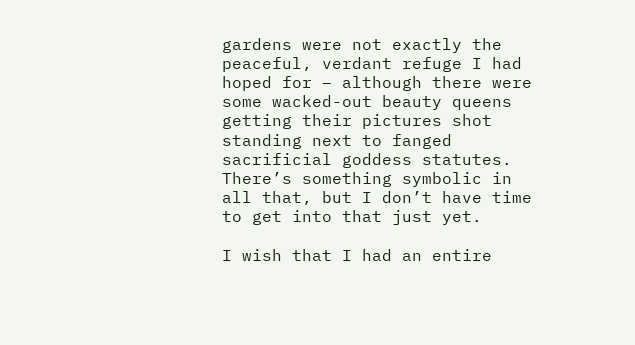gardens were not exactly the peaceful, verdant refuge I had hoped for – although there were some wacked-out beauty queens getting their pictures shot standing next to fanged sacrificial goddess statutes.  There’s something symbolic in all that, but I don’t have time to get into that just yet.

I wish that I had an entire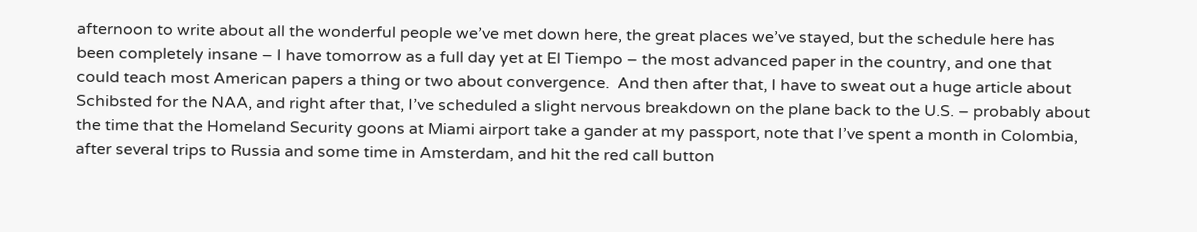afternoon to write about all the wonderful people we’ve met down here, the great places we’ve stayed, but the schedule here has been completely insane – I have tomorrow as a full day yet at El Tiempo – the most advanced paper in the country, and one that could teach most American papers a thing or two about convergence.  And then after that, I have to sweat out a huge article about Schibsted for the NAA, and right after that, I’ve scheduled a slight nervous breakdown on the plane back to the U.S. – probably about the time that the Homeland Security goons at Miami airport take a gander at my passport, note that I’ve spent a month in Colombia, after several trips to Russia and some time in Amsterdam, and hit the red call button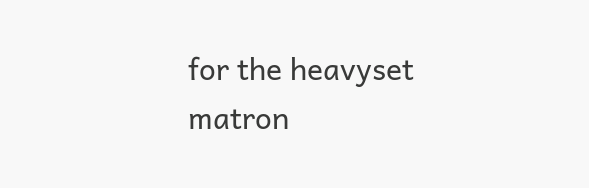for the heavyset matron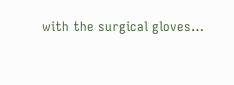with the surgical gloves…